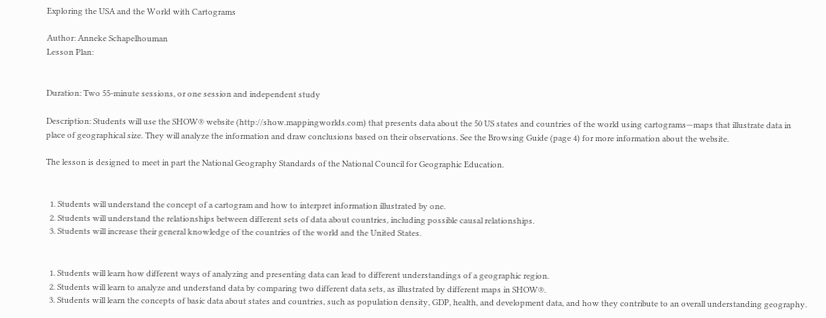Exploring the USA and the World with Cartograms

Author: Anneke Schapelhouman
Lesson Plan:


Duration: Two 55-minute sessions, or one session and independent study

Description: Students will use the SHOW® website (http://show.mappingworlds.com) that presents data about the 50 US states and countries of the world using cartograms—maps that illustrate data in place of geographical size. They will analyze the information and draw conclusions based on their observations. See the Browsing Guide (page 4) for more information about the website.

The lesson is designed to meet in part the National Geography Standards of the National Council for Geographic Education.


  1. Students will understand the concept of a cartogram and how to interpret information illustrated by one.
  2. Students will understand the relationships between different sets of data about countries, including possible causal relationships.
  3. Students will increase their general knowledge of the countries of the world and the United States.


  1. Students will learn how different ways of analyzing and presenting data can lead to different understandings of a geographic region.
  2. Students will learn to analyze and understand data by comparing two different data sets, as illustrated by different maps in SHOW®.
  3. Students will learn the concepts of basic data about states and countries, such as population density, GDP, health, and development data, and how they contribute to an overall understanding geography.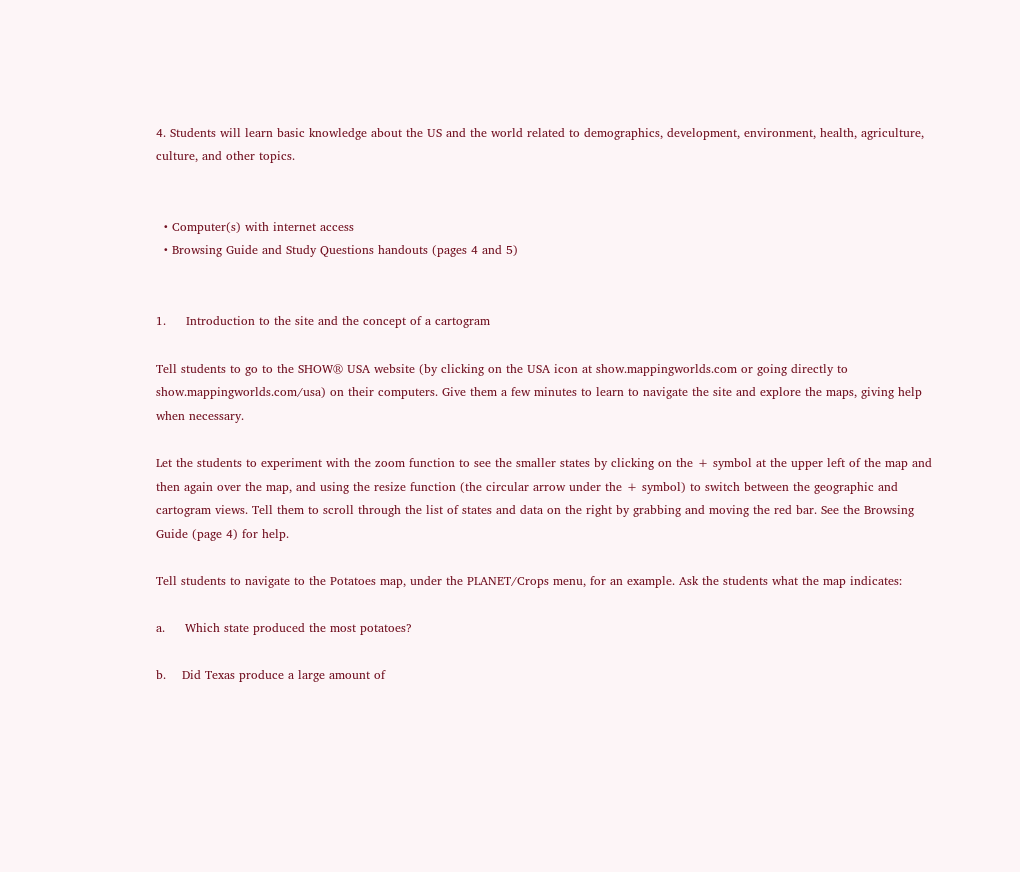4. Students will learn basic knowledge about the US and the world related to demographics, development, environment, health, agriculture, culture, and other topics.


  • Computer(s) with internet access
  • Browsing Guide and Study Questions handouts (pages 4 and 5)


1.     Introduction to the site and the concept of a cartogram

Tell students to go to the SHOW® USA website (by clicking on the USA icon at show.mappingworlds.com or going directly to show.mappingworlds.com/usa) on their computers. Give them a few minutes to learn to navigate the site and explore the maps, giving help when necessary.

Let the students to experiment with the zoom function to see the smaller states by clicking on the + symbol at the upper left of the map and then again over the map, and using the resize function (the circular arrow under the + symbol) to switch between the geographic and cartogram views. Tell them to scroll through the list of states and data on the right by grabbing and moving the red bar. See the Browsing Guide (page 4) for help.

Tell students to navigate to the Potatoes map, under the PLANET/Crops menu, for an example. Ask the students what the map indicates:

a.     Which state produced the most potatoes?

b.    Did Texas produce a large amount of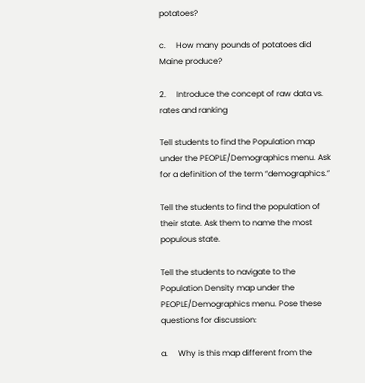potatoes?

c.     How many pounds of potatoes did Maine produce?

2.     Introduce the concept of raw data vs. rates and ranking

Tell students to find the Population map under the PEOPLE/Demographics menu. Ask for a definition of the term “demographics.”

Tell the students to find the population of their state. Ask them to name the most populous state.

Tell the students to navigate to the Population Density map under the PEOPLE/Demographics menu. Pose these questions for discussion:

a.     Why is this map different from the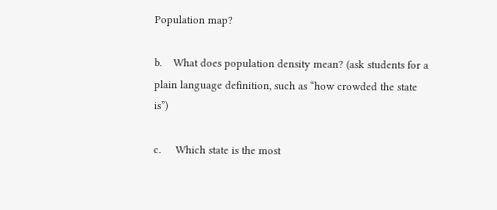Population map?

b.    What does population density mean? (ask students for a plain language definition, such as “how crowded the state is”)

c.     Which state is the most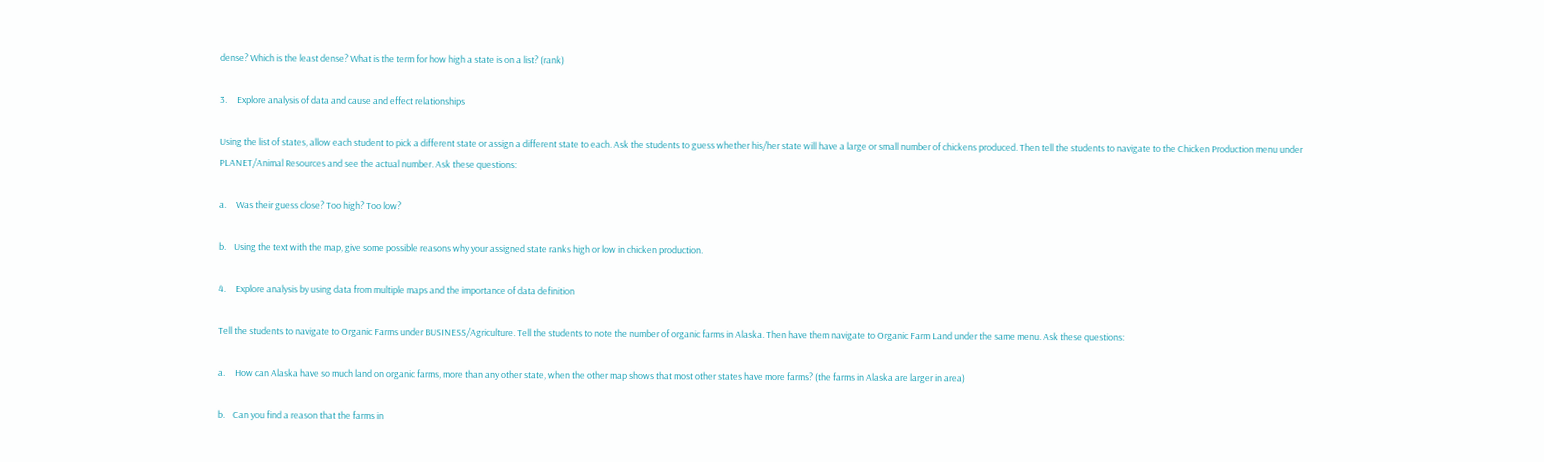dense? Which is the least dense? What is the term for how high a state is on a list? (rank)

3.     Explore analysis of data and cause and effect relationships

Using the list of states, allow each student to pick a different state or assign a different state to each. Ask the students to guess whether his/her state will have a large or small number of chickens produced. Then tell the students to navigate to the Chicken Production menu under PLANET/Animal Resources and see the actual number. Ask these questions:

a.     Was their guess close? Too high? Too low?

b.    Using the text with the map, give some possible reasons why your assigned state ranks high or low in chicken production.

4.     Explore analysis by using data from multiple maps and the importance of data definition

Tell the students to navigate to Organic Farms under BUSINESS/Agriculture. Tell the students to note the number of organic farms in Alaska. Then have them navigate to Organic Farm Land under the same menu. Ask these questions:

a.     How can Alaska have so much land on organic farms, more than any other state, when the other map shows that most other states have more farms? (the farms in Alaska are larger in area)

b.    Can you find a reason that the farms in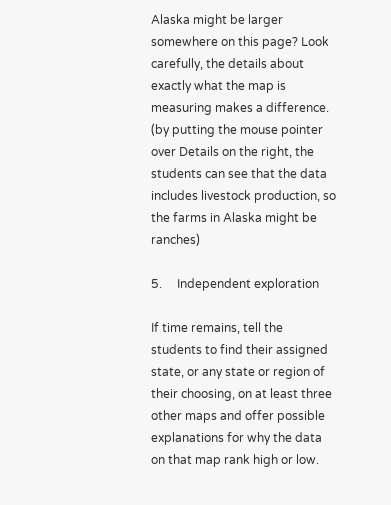Alaska might be larger somewhere on this page? Look carefully, the details about exactly what the map is measuring makes a difference. (by putting the mouse pointer over Details on the right, the students can see that the data includes livestock production, so the farms in Alaska might be ranches)

5.     Independent exploration

If time remains, tell the students to find their assigned state, or any state or region of their choosing, on at least three other maps and offer possible explanations for why the data on that map rank high or low.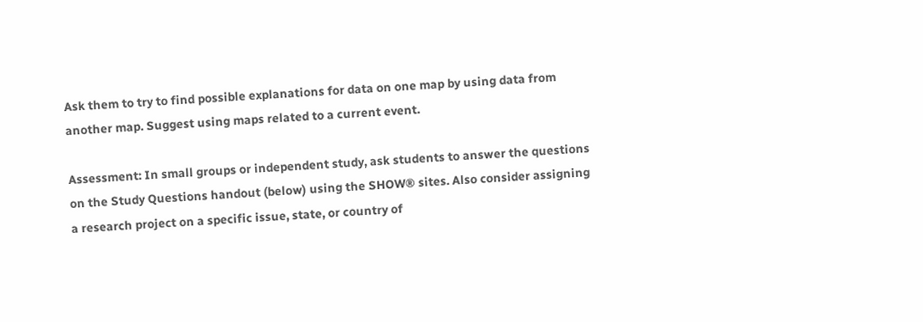Ask them to try to find possible explanations for data on one map by using data from another map. Suggest using maps related to a current event.

Assessment: In small groups or independent study, ask students to answer the questions on the Study Questions handout (below) using the SHOW® sites. Also consider assigning a research project on a specific issue, state, or country of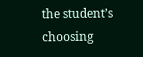the student’s choosing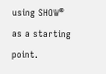using SHOW® as a starting point.